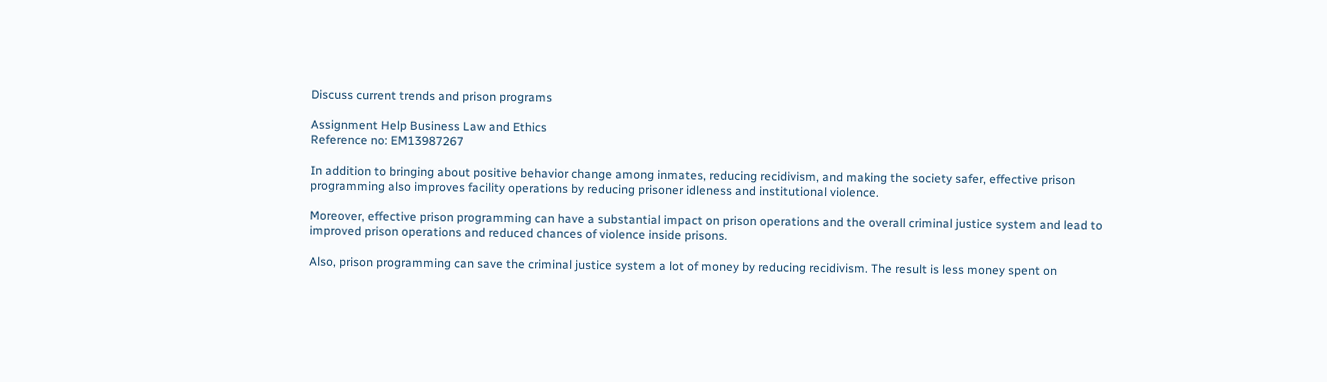Discuss current trends and prison programs

Assignment Help Business Law and Ethics
Reference no: EM13987267

In addition to bringing about positive behavior change among inmates, reducing recidivism, and making the society safer, effective prison programming also improves facility operations by reducing prisoner idleness and institutional violence.

Moreover, effective prison programming can have a substantial impact on prison operations and the overall criminal justice system and lead to improved prison operations and reduced chances of violence inside prisons.

Also, prison programming can save the criminal justice system a lot of money by reducing recidivism. The result is less money spent on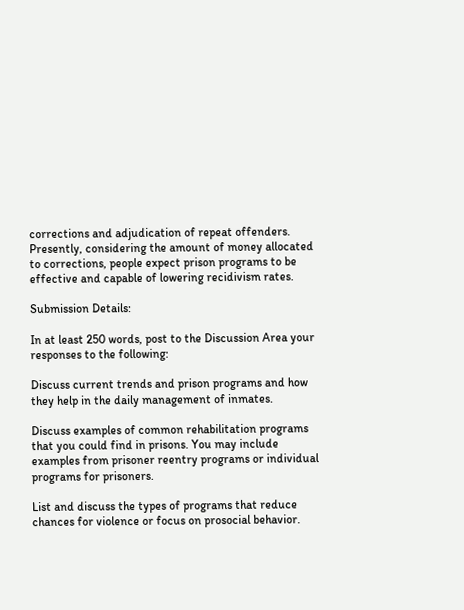corrections and adjudication of repeat offenders. Presently, considering the amount of money allocated to corrections, people expect prison programs to be effective and capable of lowering recidivism rates.

Submission Details:

In at least 250 words, post to the Discussion Area your responses to the following:

Discuss current trends and prison programs and how they help in the daily management of inmates.

Discuss examples of common rehabilitation programs that you could find in prisons. You may include examples from prisoner reentry programs or individual programs for prisoners.

List and discuss the types of programs that reduce chances for violence or focus on prosocial behavior.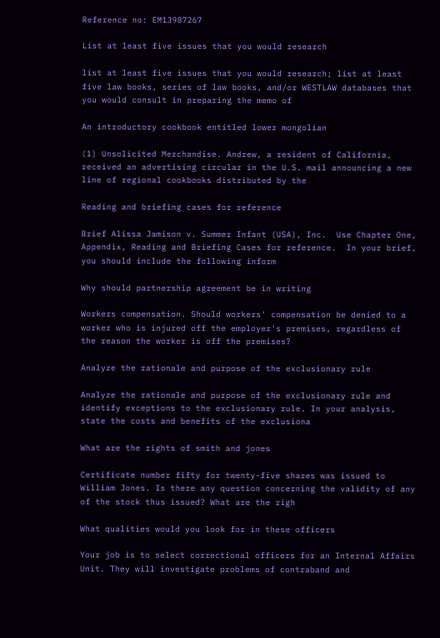Reference no: EM13987267

List at least five issues that you would research

list at least five issues that you would research; list at least five law books, series of law books, and/or WESTLAW databases that you would consult in preparing the memo of

An introductory cookbook entitled lower mongolian

(1) Unsolicited Merchandise. Andrew, a resident of California, received an advertising circular in the U.S. mail announcing a new line of regional cookbooks distributed by the

Reading and briefing cases for reference

Brief Alissa Jamison v. Summer Infant (USA), Inc.  Use Chapter One, Appendix, Reading and Briefing Cases for reference.  In your brief, you should include the following inform

Why should partnership agreement be in writing

Workers compensation. Should workers' compensation be denied to a worker who is injured off the employer's premises, regardless of the reason the worker is off the premises?

Analyze the rationale and purpose of the exclusionary rule

Analyze the rationale and purpose of the exclusionary rule and identify exceptions to the exclusionary rule. In your analysis, state the costs and benefits of the exclusiona

What are the rights of smith and jones

Certificate number fifty for twenty-five shares was issued to William Jones. Is there any question concerning the validity of any of the stock thus issued? What are the righ

What qualities would you look for in these officers

Your job is to select correctional officers for an Internal Affairs Unit. They will investigate problems of contraband and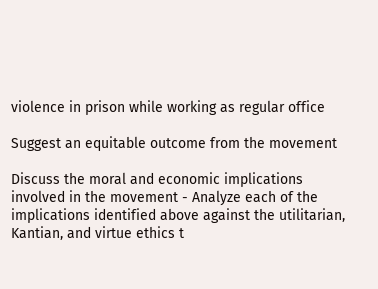violence in prison while working as regular office

Suggest an equitable outcome from the movement

Discuss the moral and economic implications involved in the movement - Analyze each of the implications identified above against the utilitarian, Kantian, and virtue ethics t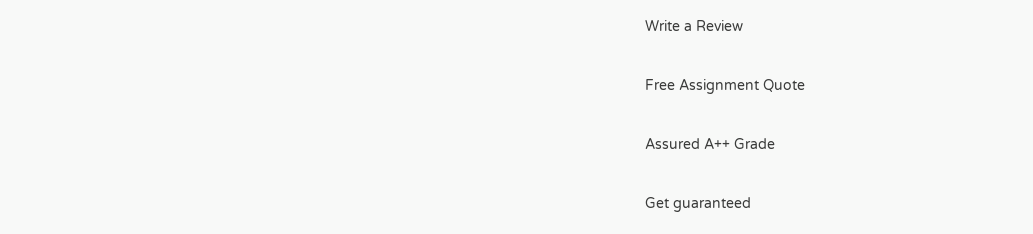Write a Review

Free Assignment Quote

Assured A++ Grade

Get guaranteed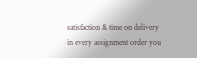satisfaction & time on delivery in every assignment order you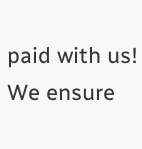paid with us! We ensure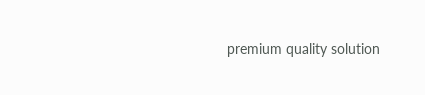premium quality solution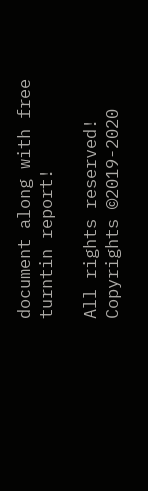document along with free turntin report!

All rights reserved! Copyrights ©2019-2020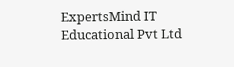ExpertsMind IT Educational Pvt Ltd